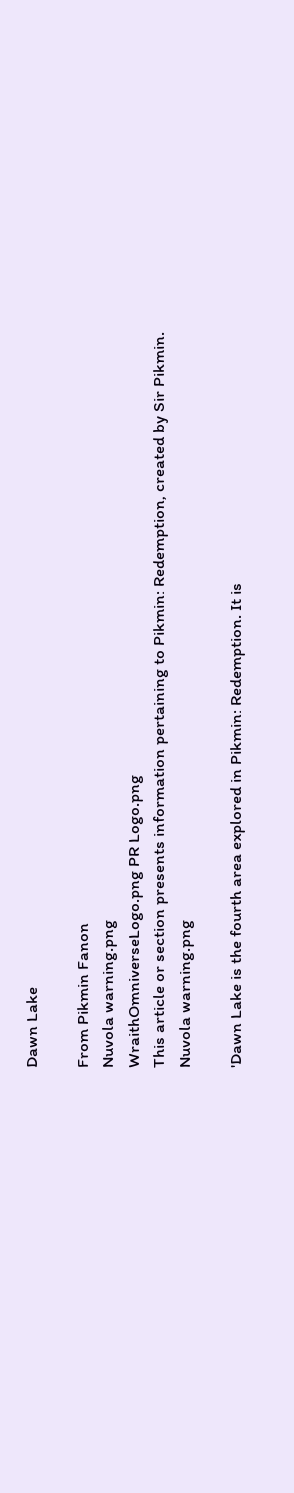Dawn Lake

From Pikmin Fanon
Nuvola warning.png
WraithOmniverseLogo.png PR Logo.png
This article or section presents information pertaining to Pikmin: Redemption, created by Sir Pikmin.
Nuvola warning.png

'Dawn Lake is the fourth area explored in Pikmin: Redemption. It is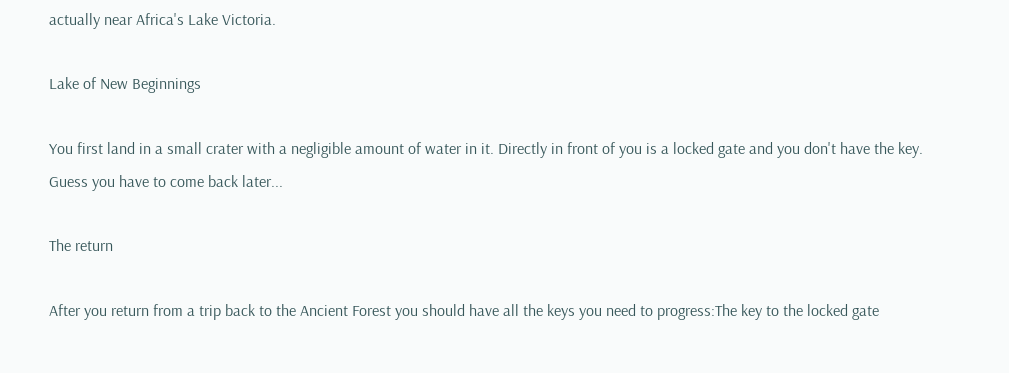actually near Africa's Lake Victoria.

Lake of New Beginnings

You first land in a small crater with a negligible amount of water in it. Directly in front of you is a locked gate and you don't have the key. Guess you have to come back later...

The return

After you return from a trip back to the Ancient Forest you should have all the keys you need to progress:The key to the locked gate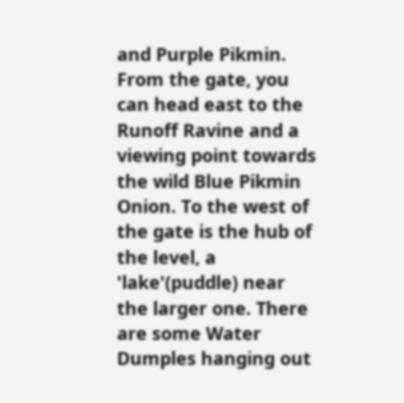and Purple Pikmin. From the gate, you can head east to the Runoff Ravine and a viewing point towards the wild Blue Pikmin Onion. To the west of the gate is the hub of the level, a 'lake'(puddle) near the larger one. There are some Water Dumples hanging out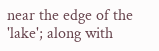near the edge of the 'lake'; along with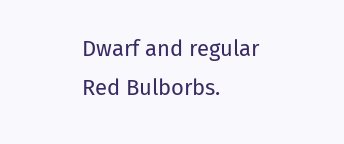Dwarf and regular Red Bulborbs.